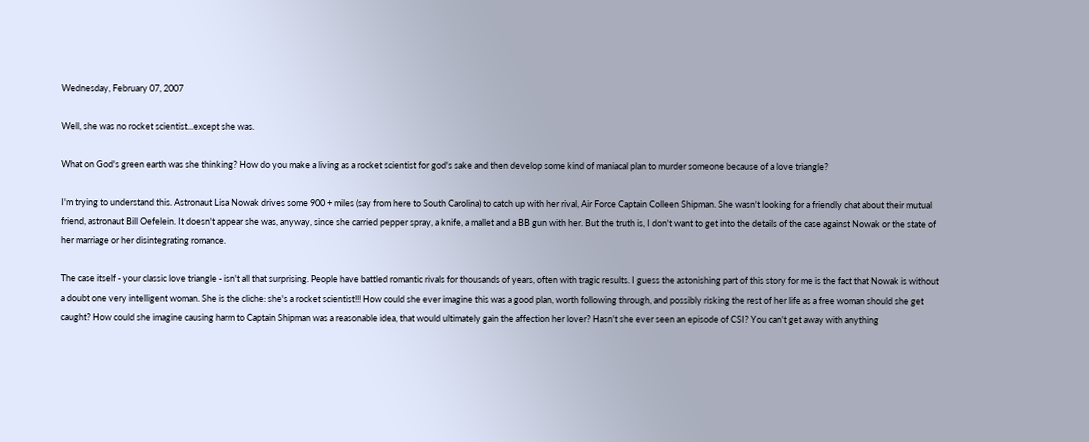Wednesday, February 07, 2007

Well, she was no rocket scientist...except she was.

What on God's green earth was she thinking? How do you make a living as a rocket scientist for god's sake and then develop some kind of maniacal plan to murder someone because of a love triangle?

I'm trying to understand this. Astronaut Lisa Nowak drives some 900 + miles (say from here to South Carolina) to catch up with her rival, Air Force Captain Colleen Shipman. She wasn't looking for a friendly chat about their mutual friend, astronaut Bill Oefelein. It doesn't appear she was, anyway, since she carried pepper spray, a knife, a mallet and a BB gun with her. But the truth is, I don't want to get into the details of the case against Nowak or the state of her marriage or her disintegrating romance.

The case itself - your classic love triangle - isn't all that surprising. People have battled romantic rivals for thousands of years, often with tragic results. I guess the astonishing part of this story for me is the fact that Nowak is without a doubt one very intelligent woman. She is the cliche: she's a rocket scientist!!! How could she ever imagine this was a good plan, worth following through, and possibly risking the rest of her life as a free woman should she get caught? How could she imagine causing harm to Captain Shipman was a reasonable idea, that would ultimately gain the affection her lover? Hasn't she ever seen an episode of CSI? You can't get away with anything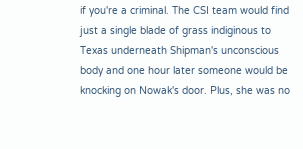if you're a criminal. The CSI team would find just a single blade of grass indiginous to Texas underneath Shipman's unconscious body and one hour later someone would be knocking on Nowak's door. Plus, she was no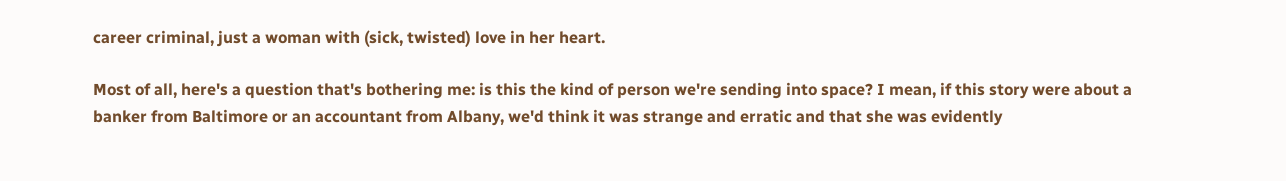career criminal, just a woman with (sick, twisted) love in her heart.

Most of all, here's a question that's bothering me: is this the kind of person we're sending into space? I mean, if this story were about a banker from Baltimore or an accountant from Albany, we'd think it was strange and erratic and that she was evidently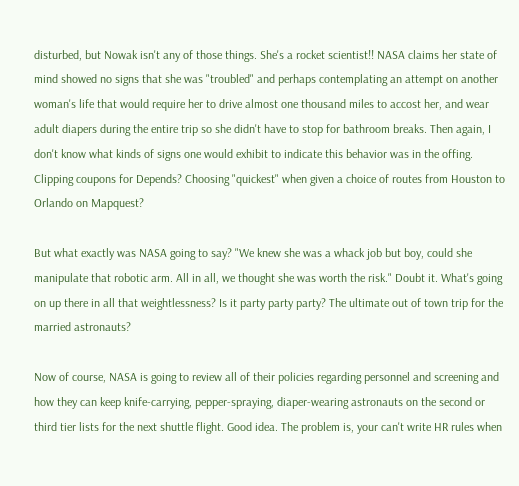disturbed, but Nowak isn't any of those things. She's a rocket scientist!! NASA claims her state of mind showed no signs that she was "troubled" and perhaps contemplating an attempt on another woman's life that would require her to drive almost one thousand miles to accost her, and wear adult diapers during the entire trip so she didn't have to stop for bathroom breaks. Then again, I don't know what kinds of signs one would exhibit to indicate this behavior was in the offing. Clipping coupons for Depends? Choosing "quickest" when given a choice of routes from Houston to Orlando on Mapquest?

But what exactly was NASA going to say? "We knew she was a whack job but boy, could she manipulate that robotic arm. All in all, we thought she was worth the risk." Doubt it. What's going on up there in all that weightlessness? Is it party party party? The ultimate out of town trip for the married astronauts?

Now of course, NASA is going to review all of their policies regarding personnel and screening and how they can keep knife-carrying, pepper-spraying, diaper-wearing astronauts on the second or third tier lists for the next shuttle flight. Good idea. The problem is, your can't write HR rules when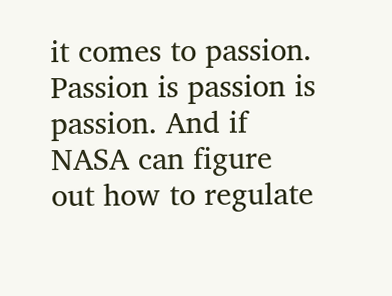it comes to passion. Passion is passion is passion. And if NASA can figure out how to regulate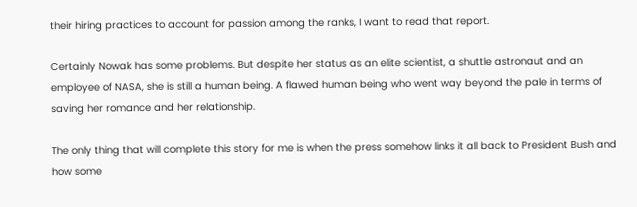their hiring practices to account for passion among the ranks, I want to read that report.

Certainly Nowak has some problems. But despite her status as an elite scientist, a shuttle astronaut and an employee of NASA, she is still a human being. A flawed human being who went way beyond the pale in terms of saving her romance and her relationship.

The only thing that will complete this story for me is when the press somehow links it all back to President Bush and how some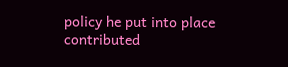policy he put into place contributed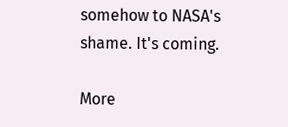somehow to NASA's shame. It's coming.

More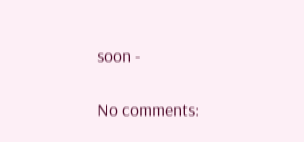soon -

No comments: